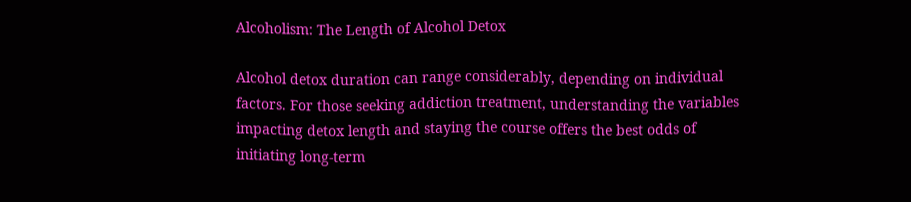Alcoholism: The Length of Alcohol Detox

Alcohol detox duration can range considerably, depending on individual factors. For those seeking addiction treatment, understanding the variables impacting detox length and staying the course offers the best odds of initiating long-term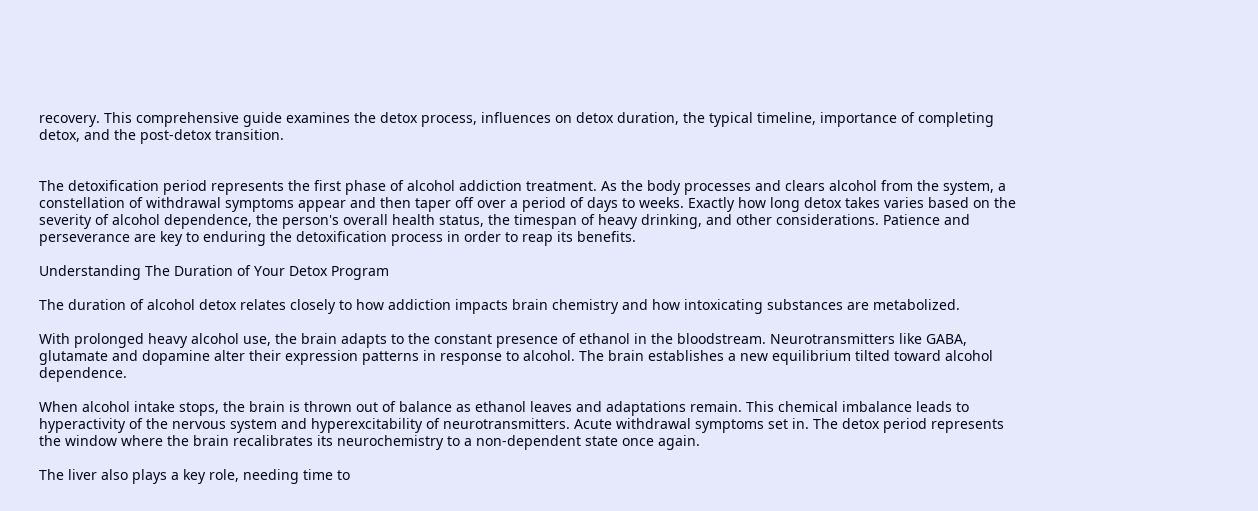recovery. This comprehensive guide examines the detox process, influences on detox duration, the typical timeline, importance of completing detox, and the post-detox transition.


The detoxification period represents the first phase of alcohol addiction treatment. As the body processes and clears alcohol from the system, a constellation of withdrawal symptoms appear and then taper off over a period of days to weeks. Exactly how long detox takes varies based on the severity of alcohol dependence, the person's overall health status, the timespan of heavy drinking, and other considerations. Patience and perseverance are key to enduring the detoxification process in order to reap its benefits.

Understanding The Duration of Your Detox Program

The duration of alcohol detox relates closely to how addiction impacts brain chemistry and how intoxicating substances are metabolized.

With prolonged heavy alcohol use, the brain adapts to the constant presence of ethanol in the bloodstream. Neurotransmitters like GABA, glutamate and dopamine alter their expression patterns in response to alcohol. The brain establishes a new equilibrium tilted toward alcohol dependence.

When alcohol intake stops, the brain is thrown out of balance as ethanol leaves and adaptations remain. This chemical imbalance leads to hyperactivity of the nervous system and hyperexcitability of neurotransmitters. Acute withdrawal symptoms set in. The detox period represents the window where the brain recalibrates its neurochemistry to a non-dependent state once again.

The liver also plays a key role, needing time to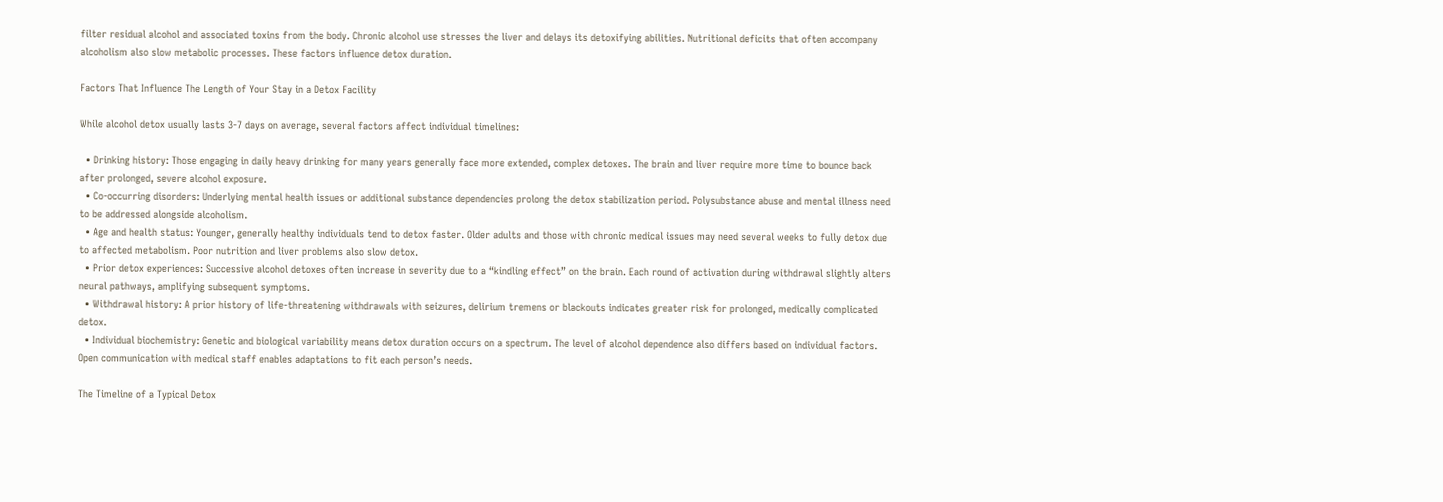filter residual alcohol and associated toxins from the body. Chronic alcohol use stresses the liver and delays its detoxifying abilities. Nutritional deficits that often accompany alcoholism also slow metabolic processes. These factors influence detox duration.

Factors That Influence The Length of Your Stay in a Detox Facility

While alcohol detox usually lasts 3-7 days on average, several factors affect individual timelines:

  • Drinking history: Those engaging in daily heavy drinking for many years generally face more extended, complex detoxes. The brain and liver require more time to bounce back after prolonged, severe alcohol exposure.
  • Co-occurring disorders: Underlying mental health issues or additional substance dependencies prolong the detox stabilization period. Polysubstance abuse and mental illness need to be addressed alongside alcoholism.
  • Age and health status: Younger, generally healthy individuals tend to detox faster. Older adults and those with chronic medical issues may need several weeks to fully detox due to affected metabolism. Poor nutrition and liver problems also slow detox.
  • Prior detox experiences: Successive alcohol detoxes often increase in severity due to a “kindling effect” on the brain. Each round of activation during withdrawal slightly alters neural pathways, amplifying subsequent symptoms.
  • Withdrawal history: A prior history of life-threatening withdrawals with seizures, delirium tremens or blackouts indicates greater risk for prolonged, medically complicated detox.
  • Individual biochemistry: Genetic and biological variability means detox duration occurs on a spectrum. The level of alcohol dependence also differs based on individual factors. Open communication with medical staff enables adaptations to fit each person’s needs.

The Timeline of a Typical Detox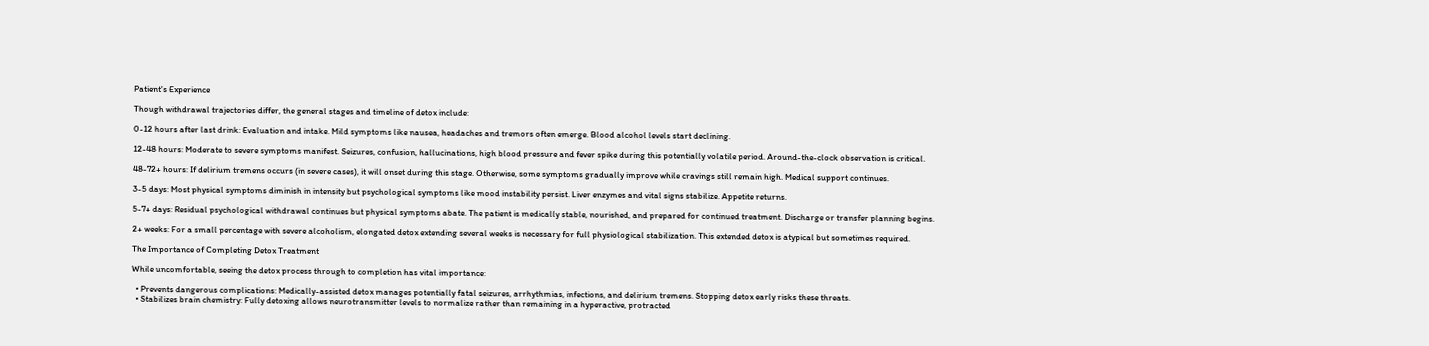Patient's Experience

Though withdrawal trajectories differ, the general stages and timeline of detox include:

0-12 hours after last drink: Evaluation and intake. Mild symptoms like nausea, headaches and tremors often emerge. Blood alcohol levels start declining.

12-48 hours: Moderate to severe symptoms manifest. Seizures, confusion, hallucinations, high blood pressure and fever spike during this potentially volatile period. Around-the-clock observation is critical.

48-72+ hours: If delirium tremens occurs (in severe cases), it will onset during this stage. Otherwise, some symptoms gradually improve while cravings still remain high. Medical support continues.

3-5 days: Most physical symptoms diminish in intensity but psychological symptoms like mood instability persist. Liver enzymes and vital signs stabilize. Appetite returns.

5-7+ days: Residual psychological withdrawal continues but physical symptoms abate. The patient is medically stable, nourished, and prepared for continued treatment. Discharge or transfer planning begins.

2+ weeks: For a small percentage with severe alcoholism, elongated detox extending several weeks is necessary for full physiological stabilization. This extended detox is atypical but sometimes required.

The Importance of Completing Detox Treatment

While uncomfortable, seeing the detox process through to completion has vital importance:

  • Prevents dangerous complications: Medically-assisted detox manages potentially fatal seizures, arrhythmias, infections, and delirium tremens. Stopping detox early risks these threats.
  • Stabilizes brain chemistry: Fully detoxing allows neurotransmitter levels to normalize rather than remaining in a hyperactive, protracted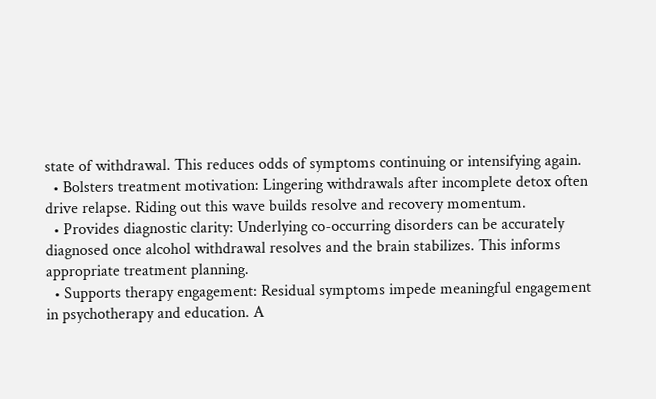state of withdrawal. This reduces odds of symptoms continuing or intensifying again.
  • Bolsters treatment motivation: Lingering withdrawals after incomplete detox often drive relapse. Riding out this wave builds resolve and recovery momentum.
  • Provides diagnostic clarity: Underlying co-occurring disorders can be accurately diagnosed once alcohol withdrawal resolves and the brain stabilizes. This informs appropriate treatment planning.
  • Supports therapy engagement: Residual symptoms impede meaningful engagement in psychotherapy and education. A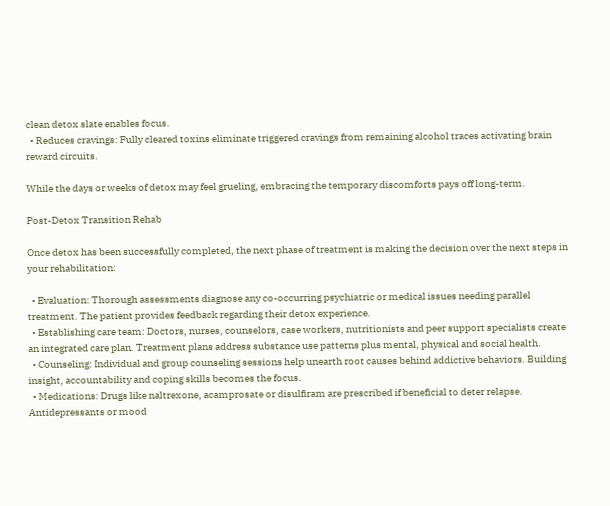clean detox slate enables focus.
  • Reduces cravings: Fully cleared toxins eliminate triggered cravings from remaining alcohol traces activating brain reward circuits.

While the days or weeks of detox may feel grueling, embracing the temporary discomforts pays off long-term.

Post-Detox Transition Rehab

Once detox has been successfully completed, the next phase of treatment is making the decision over the next steps in your rehabilitation:

  • Evaluation: Thorough assessments diagnose any co-occurring psychiatric or medical issues needing parallel treatment. The patient provides feedback regarding their detox experience.
  • Establishing care team: Doctors, nurses, counselors, case workers, nutritionists and peer support specialists create an integrated care plan. Treatment plans address substance use patterns plus mental, physical and social health.
  • Counseling: Individual and group counseling sessions help unearth root causes behind addictive behaviors. Building insight, accountability and coping skills becomes the focus.
  • Medications: Drugs like naltrexone, acamprosate or disulfiram are prescribed if beneficial to deter relapse. Antidepressants or mood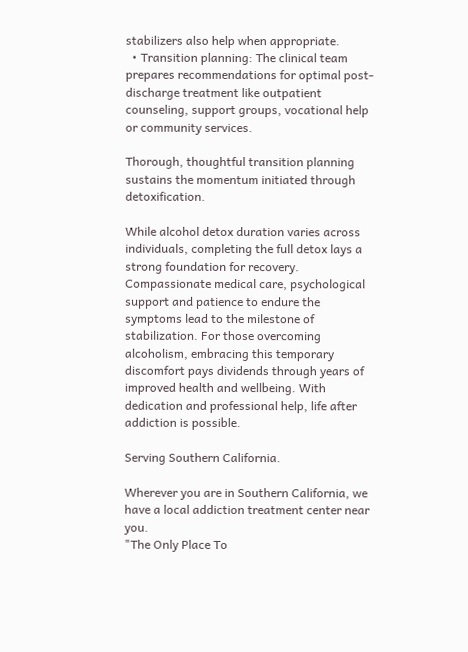stabilizers also help when appropriate.
  • Transition planning: The clinical team prepares recommendations for optimal post-discharge treatment like outpatient counseling, support groups, vocational help or community services.

Thorough, thoughtful transition planning sustains the momentum initiated through detoxification.

While alcohol detox duration varies across individuals, completing the full detox lays a strong foundation for recovery. Compassionate medical care, psychological support and patience to endure the symptoms lead to the milestone of stabilization. For those overcoming alcoholism, embracing this temporary discomfort pays dividends through years of improved health and wellbeing. With dedication and professional help, life after addiction is possible.

Serving Southern California.

Wherever you are in Southern California, we have a local addiction treatment center near you.
"The Only Place To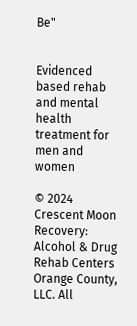Be"


Evidenced based rehab and mental health treatment for men and women

© 2024 Crescent Moon Recovery: Alcohol & Drug Rehab Centers Orange County, LLC. All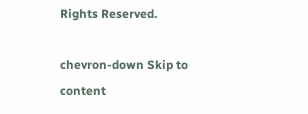Rights Reserved.

chevron-down Skip to content